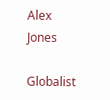Alex Jones

Globalist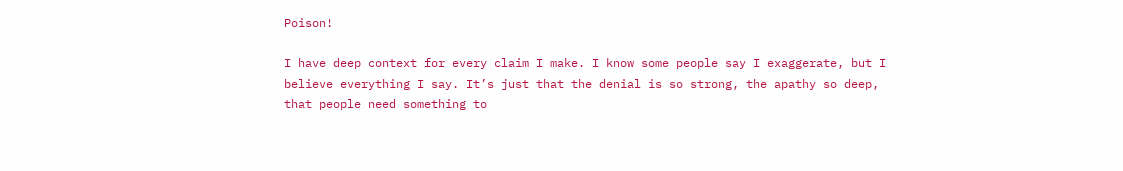Poison!

I have deep context for every claim I make. I know some people say I exaggerate, but I believe everything I say. It’s just that the denial is so strong, the apathy so deep, that people need something to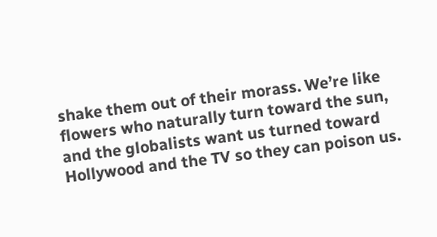shake them out of their morass. We’re like flowers who naturally turn toward the sun, and the globalists want us turned toward Hollywood and the TV so they can poison us.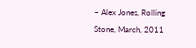– Alex Jones, Rolling Stone, March, 2011